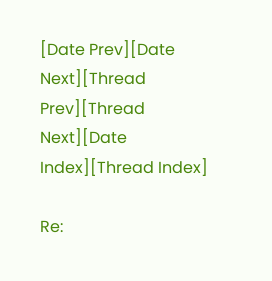[Date Prev][Date Next][Thread Prev][Thread Next][Date Index][Thread Index]

Re: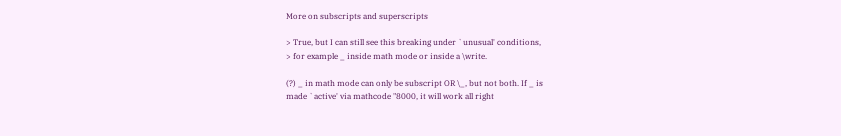More on subscripts and superscripts

> True, but I can still see this breaking under `unusual' conditions,
> for example _ inside math mode or inside a \write.

(?) _ in math mode can only be subscript OR \_, but not both. If _ is
made `active' via mathcode "8000, it will work all right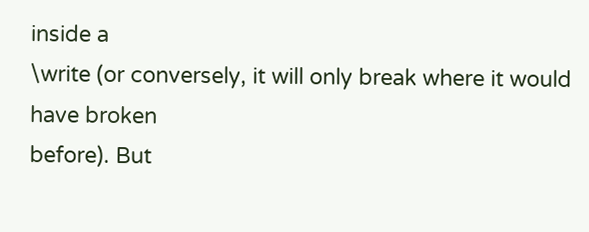inside a
\write (or conversely, it will only break where it would have broken
before). But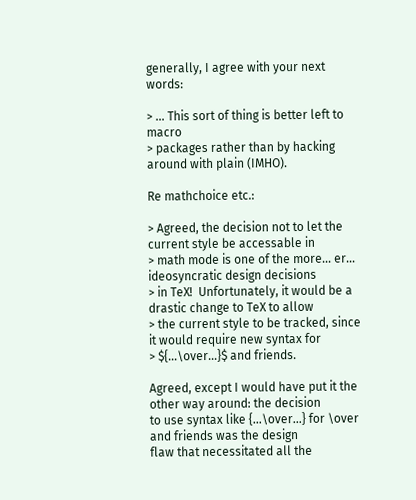generally, I agree with your next words:

> ... This sort of thing is better left to macro
> packages rather than by hacking around with plain (IMHO).

Re mathchoice etc.:

> Agreed, the decision not to let the current style be accessable in
> math mode is one of the more... er... ideosyncratic design decisions
> in TeX!  Unfortunately, it would be a drastic change to TeX to allow
> the current style to be tracked, since it would require new syntax for
> ${...\over...}$ and friends.

Agreed, except I would have put it the other way around: the decision
to use syntax like {...\over...} for \over and friends was the design
flaw that necessitated all the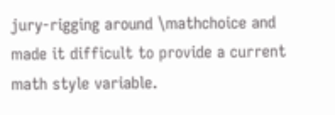jury-rigging around \mathchoice and
made it difficult to provide a current math style variable.